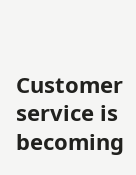Customer service is becoming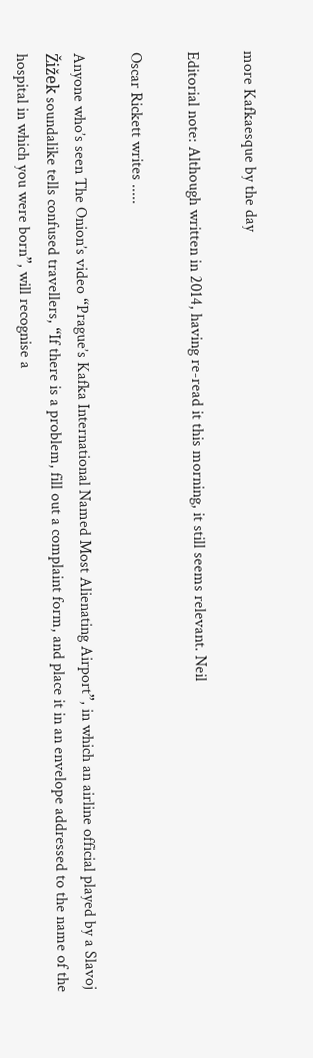more Kafkaesque by the day

Editorial note: Although written in 2014, having re-read it this morning, it still seems relevant. Neil

Oscar Rickett writes .....

Anyone who’s seen The Onion’s video “Prague’s Kafka International Named Most Alienating Airport”, in which an airline official played by a Slavoj Žižek soundalike tells confused travellers, “If there is a problem, fill out a complaint form, and place it in an envelope addressed to the name of the hospital in which you were born”, will recognise a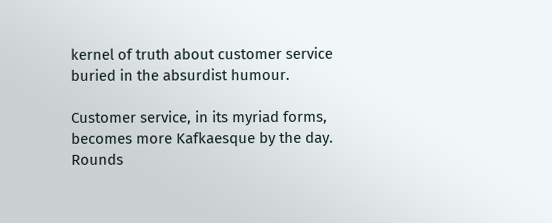kernel of truth about customer service buried in the absurdist humour.

Customer service, in its myriad forms, becomes more Kafkaesque by the day. Rounds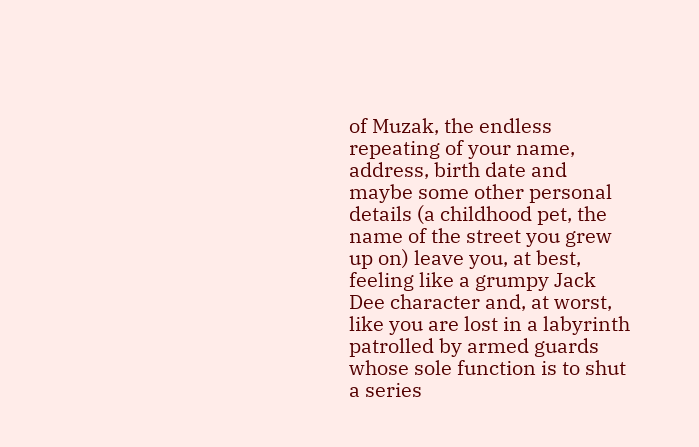of Muzak, the endless repeating of your name, address, birth date and maybe some other personal details (a childhood pet, the name of the street you grew up on) leave you, at best, feeling like a grumpy Jack Dee character and, at worst, like you are lost in a labyrinth patrolled by armed guards whose sole function is to shut a series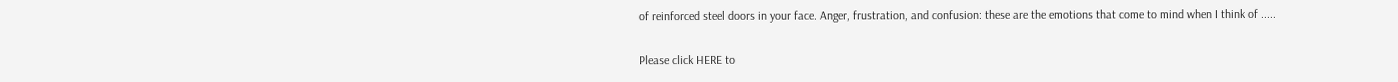of reinforced steel doors in your face. Anger, frustration, and confusion: these are the emotions that come to mind when I think of .....

Please click HERE to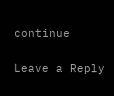continue

Leave a Reply